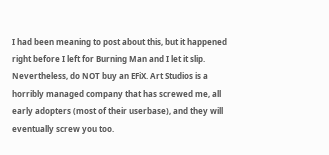I had been meaning to post about this, but it happened right before I left for Burning Man and I let it slip. Nevertheless, do NOT buy an EFiX. Art Studios is a horribly managed company that has screwed me, all early adopters (most of their userbase), and they will eventually screw you too.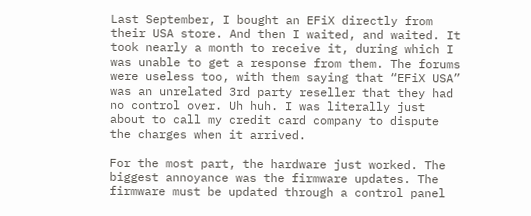Last September, I bought an EFiX directly from their USA store. And then I waited, and waited. It took nearly a month to receive it, during which I was unable to get a response from them. The forums were useless too, with them saying that “EFiX USA” was an unrelated 3rd party reseller that they had no control over. Uh huh. I was literally just about to call my credit card company to dispute the charges when it arrived.

For the most part, the hardware just worked. The biggest annoyance was the firmware updates. The firmware must be updated through a control panel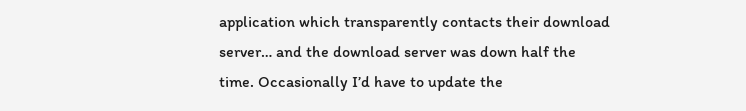application which transparently contacts their download server… and the download server was down half the time. Occasionally I’d have to update the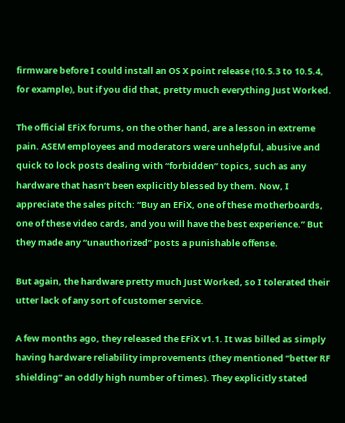firmware before I could install an OS X point release (10.5.3 to 10.5.4, for example), but if you did that, pretty much everything Just Worked.

The official EFiX forums, on the other hand, are a lesson in extreme pain. ASEM employees and moderators were unhelpful, abusive and quick to lock posts dealing with “forbidden” topics, such as any hardware that hasn’t been explicitly blessed by them. Now, I appreciate the sales pitch: “Buy an EFiX, one of these motherboards, one of these video cards, and you will have the best experience.” But they made any “unauthorized” posts a punishable offense.

But again, the hardware pretty much Just Worked, so I tolerated their utter lack of any sort of customer service.

A few months ago, they released the EFiX v1.1. It was billed as simply having hardware reliability improvements (they mentioned “better RF shielding” an oddly high number of times). They explicitly stated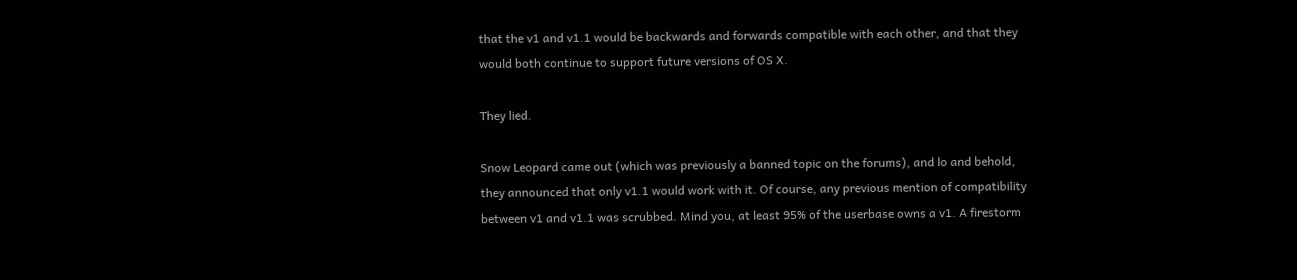that the v1 and v1.1 would be backwards and forwards compatible with each other, and that they would both continue to support future versions of OS X.

They lied.

Snow Leopard came out (which was previously a banned topic on the forums), and lo and behold, they announced that only v1.1 would work with it. Of course, any previous mention of compatibility between v1 and v1.1 was scrubbed. Mind you, at least 95% of the userbase owns a v1. A firestorm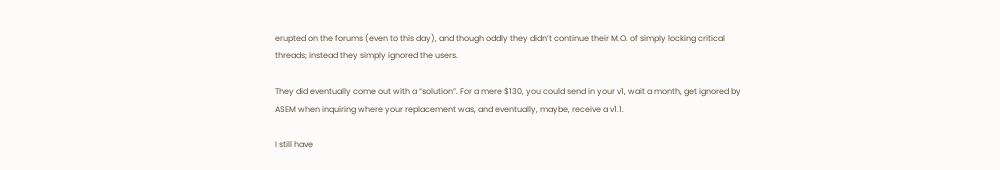erupted on the forums (even to this day), and though oddly they didn’t continue their M.O. of simply locking critical threads; instead they simply ignored the users.

They did eventually come out with a “solution”. For a mere $130, you could send in your v1, wait a month, get ignored by ASEM when inquiring where your replacement was, and eventually, maybe, receive a v1.1.

I still have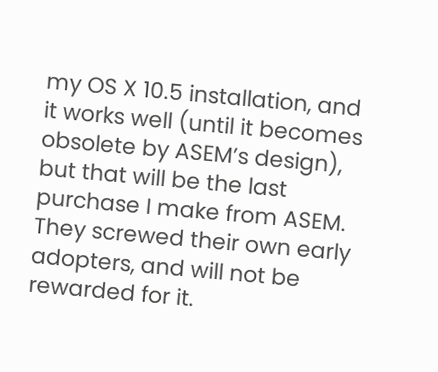my OS X 10.5 installation, and it works well (until it becomes obsolete by ASEM’s design), but that will be the last purchase I make from ASEM. They screwed their own early adopters, and will not be rewarded for it.